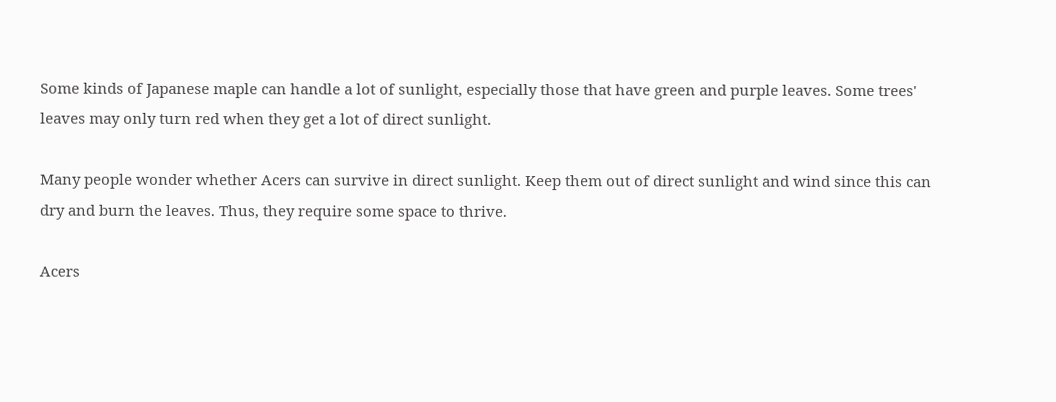Some kinds of Japanese maple can handle a lot of sunlight, especially those that have green and purple leaves. Some trees' leaves may only turn red when they get a lot of direct sunlight.

Many people wonder whether Acers can survive in direct sunlight. Keep them out of direct sunlight and wind since this can dry and burn the leaves. Thus, they require some space to thrive.

Acers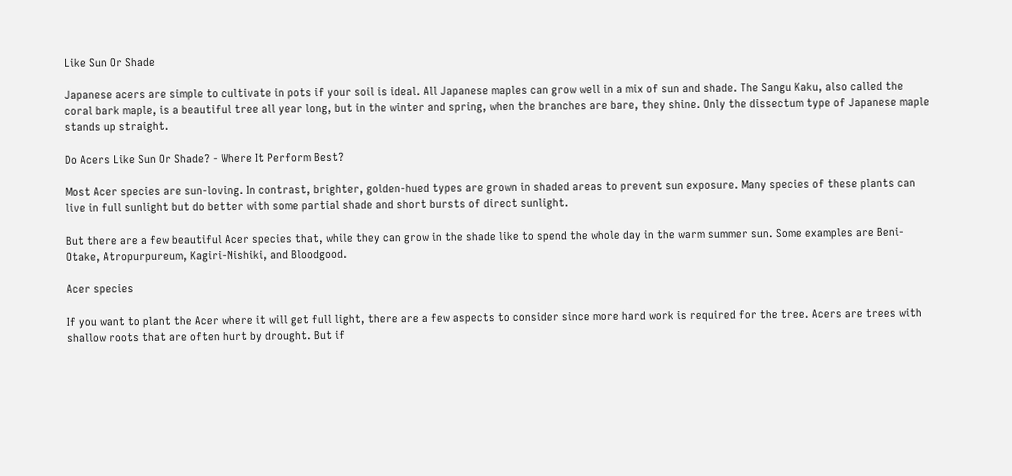Like Sun Or Shade

Japanese acers are simple to cultivate in pots if your soil is ideal. All Japanese maples can grow well in a mix of sun and shade. The Sangu Kaku, also called the coral bark maple, is a beautiful tree all year long, but in the winter and spring, when the branches are bare, they shine. Only the dissectum type of Japanese maple stands up straight.

Do Acers Like Sun Or Shade? - Where It Perform Best?

Most Acer species are sun-loving. In contrast, brighter, golden-hued types are grown in shaded areas to prevent sun exposure. Many species of these plants can live in full sunlight but do better with some partial shade and short bursts of direct sunlight.

But there are a few beautiful Acer species that, while they can grow in the shade like to spend the whole day in the warm summer sun. Some examples are Beni-Otake, Atropurpureum, Kagiri-Nishiki, and Bloodgood.

Acer species

If you want to plant the Acer where it will get full light, there are a few aspects to consider since more hard work is required for the tree. Acers are trees with shallow roots that are often hurt by drought. But if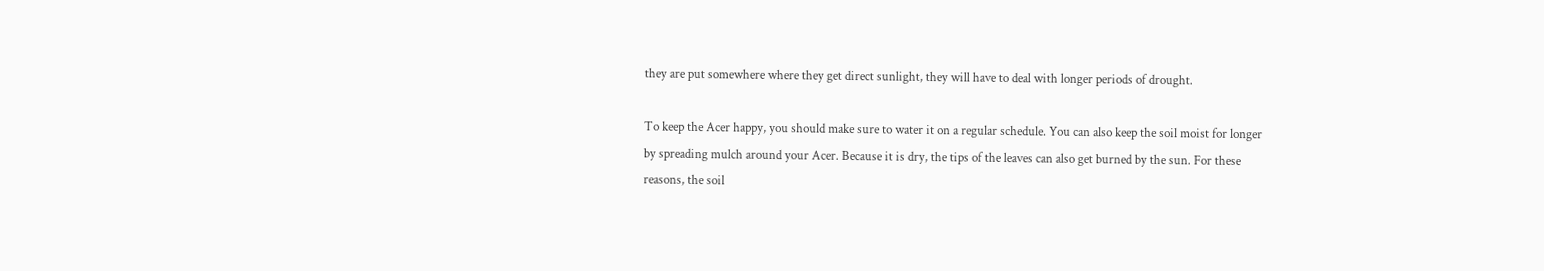they are put somewhere where they get direct sunlight, they will have to deal with longer periods of drought.

To keep the Acer happy, you should make sure to water it on a regular schedule. You can also keep the soil moist for longer by spreading mulch around your Acer. Because it is dry, the tips of the leaves can also get burned by the sun. For these reasons, the soil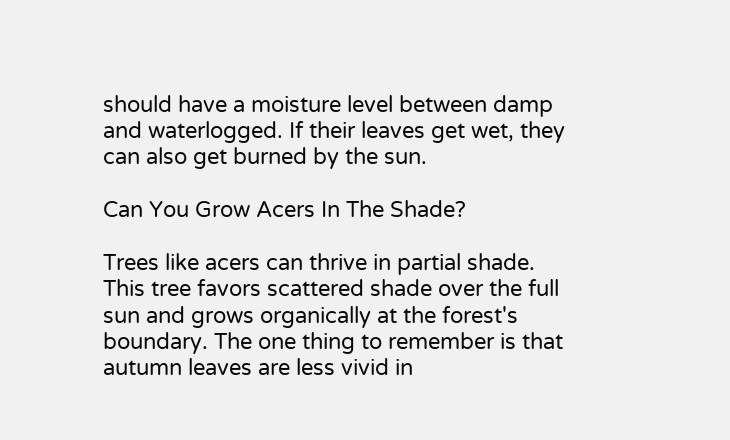should have a moisture level between damp and waterlogged. If their leaves get wet, they can also get burned by the sun.

Can You Grow Acers In The Shade?

Trees like acers can thrive in partial shade. This tree favors scattered shade over the full sun and grows organically at the forest's boundary. The one thing to remember is that autumn leaves are less vivid in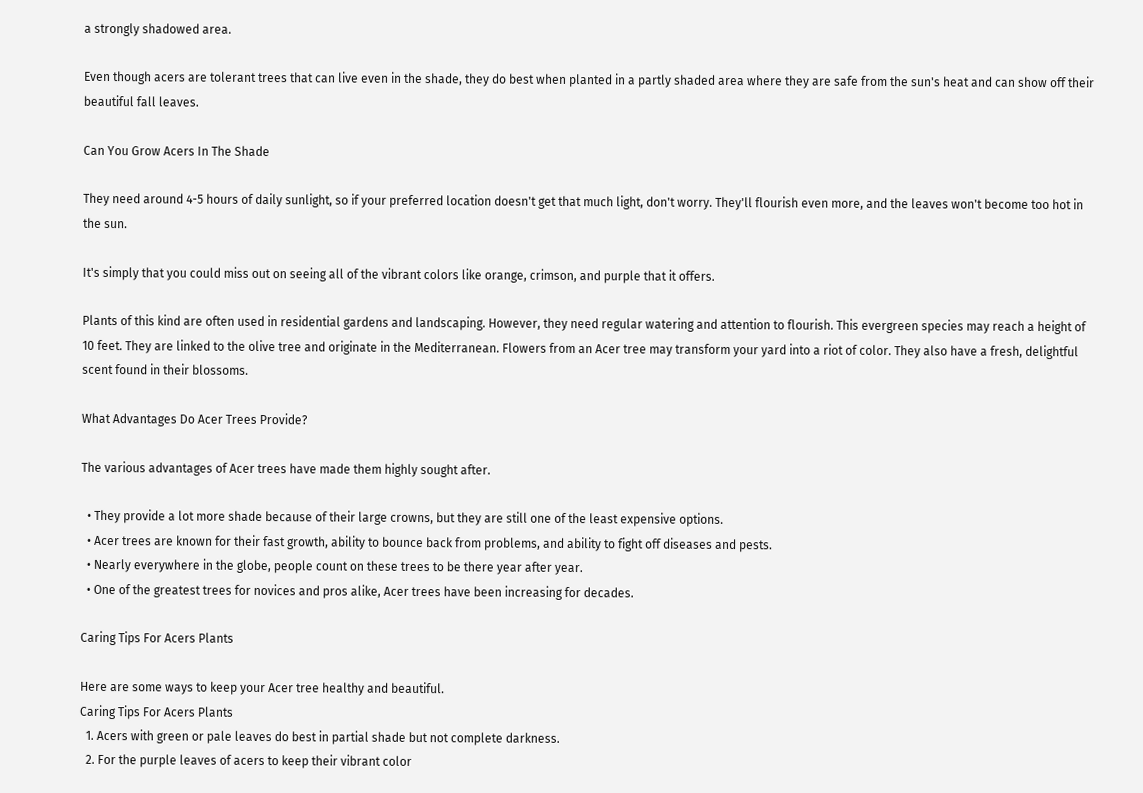a strongly shadowed area.

Even though acers are tolerant trees that can live even in the shade, they do best when planted in a partly shaded area where they are safe from the sun's heat and can show off their beautiful fall leaves.

Can You Grow Acers In The Shade

They need around 4-5 hours of daily sunlight, so if your preferred location doesn't get that much light, don't worry. They'll flourish even more, and the leaves won't become too hot in the sun.

It's simply that you could miss out on seeing all of the vibrant colors like orange, crimson, and purple that it offers.

Plants of this kind are often used in residential gardens and landscaping. However, they need regular watering and attention to flourish. This evergreen species may reach a height of 10 feet. They are linked to the olive tree and originate in the Mediterranean. Flowers from an Acer tree may transform your yard into a riot of color. They also have a fresh, delightful scent found in their blossoms.

What Advantages Do Acer Trees Provide?

The various advantages of Acer trees have made them highly sought after.

  • They provide a lot more shade because of their large crowns, but they are still one of the least expensive options.
  • Acer trees are known for their fast growth, ability to bounce back from problems, and ability to fight off diseases and pests.
  • Nearly everywhere in the globe, people count on these trees to be there year after year.
  • One of the greatest trees for novices and pros alike, Acer trees have been increasing for decades.

Caring Tips For Acers Plants

Here are some ways to keep your Acer tree healthy and beautiful.
Caring Tips For Acers Plants
  1. Acers with green or pale leaves do best in partial shade but not complete darkness.
  2. For the purple leaves of acers to keep their vibrant color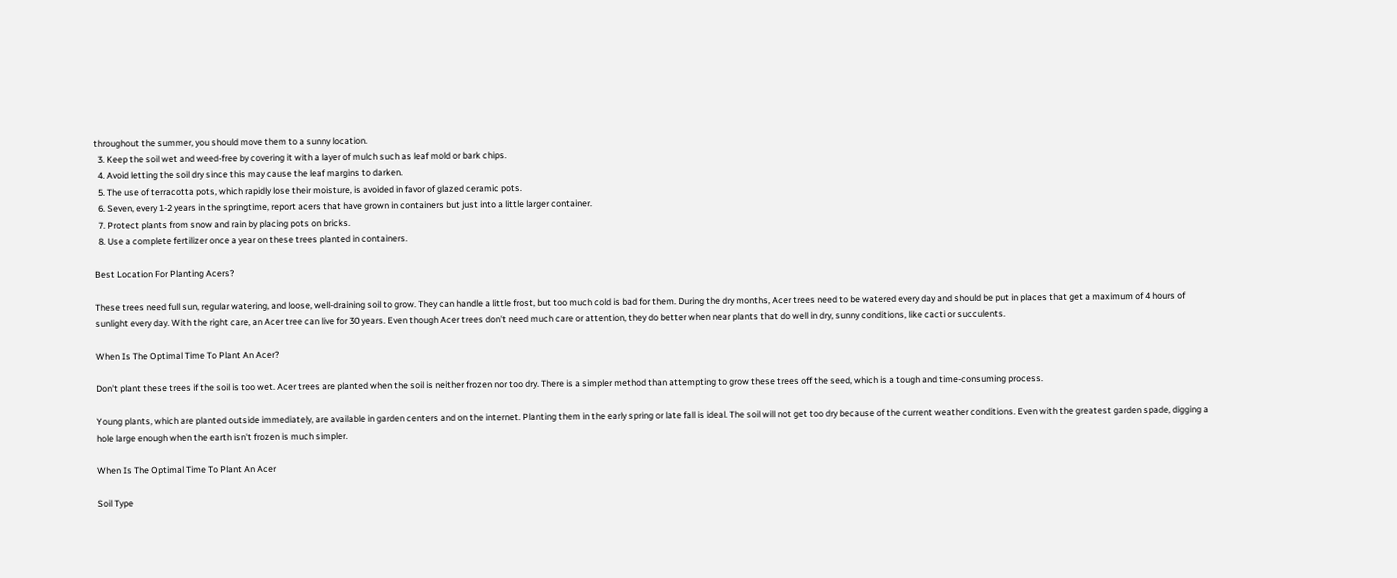throughout the summer, you should move them to a sunny location.
  3. Keep the soil wet and weed-free by covering it with a layer of mulch such as leaf mold or bark chips.
  4. Avoid letting the soil dry since this may cause the leaf margins to darken.
  5. The use of terracotta pots, which rapidly lose their moisture, is avoided in favor of glazed ceramic pots.
  6. Seven, every 1-2 years in the springtime, report acers that have grown in containers but just into a little larger container.
  7. Protect plants from snow and rain by placing pots on bricks.
  8. Use a complete fertilizer once a year on these trees planted in containers.

Best Location For Planting Acers?

These trees need full sun, regular watering, and loose, well-draining soil to grow. They can handle a little frost, but too much cold is bad for them. During the dry months, Acer trees need to be watered every day and should be put in places that get a maximum of 4 hours of sunlight every day. With the right care, an Acer tree can live for 30 years. Even though Acer trees don't need much care or attention, they do better when near plants that do well in dry, sunny conditions, like cacti or succulents.

When Is The Optimal Time To Plant An Acer?

Don't plant these trees if the soil is too wet. Acer trees are planted when the soil is neither frozen nor too dry. There is a simpler method than attempting to grow these trees off the seed, which is a tough and time-consuming process.

Young plants, which are planted outside immediately, are available in garden centers and on the internet. Planting them in the early spring or late fall is ideal. The soil will not get too dry because of the current weather conditions. Even with the greatest garden spade, digging a hole large enough when the earth isn't frozen is much simpler.

When Is The Optimal Time To Plant An Acer

Soil Type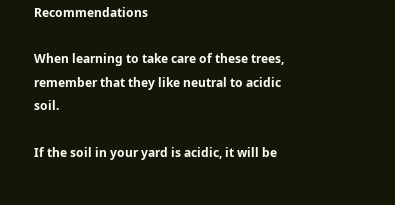Recommendations

When learning to take care of these trees, remember that they like neutral to acidic soil.

If the soil in your yard is acidic, it will be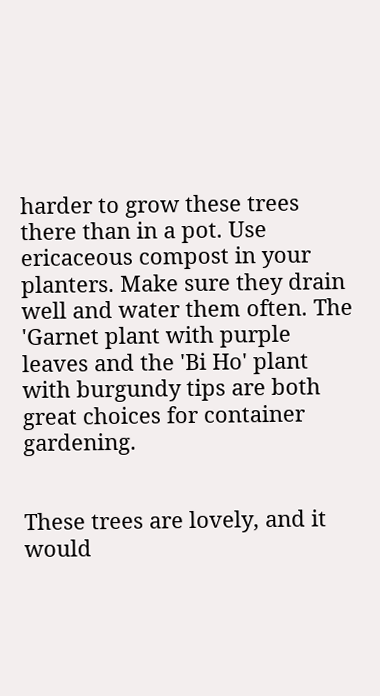harder to grow these trees there than in a pot. Use ericaceous compost in your planters. Make sure they drain well and water them often. The 'Garnet plant with purple leaves and the 'Bi Ho' plant with burgundy tips are both great choices for container gardening.


These trees are lovely, and it would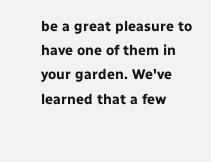be a great pleasure to have one of them in your garden. We've learned that a few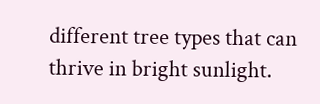different tree types that can thrive in bright sunlight.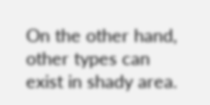On the other hand, other types can exist in shady area.